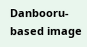Danbooru-based image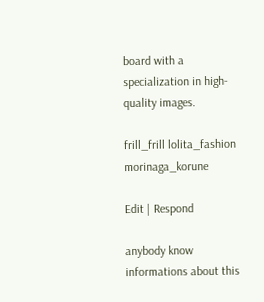board with a specialization in high-quality images.

frill_frill lolita_fashion morinaga_korune

Edit | Respond

anybody know informations about this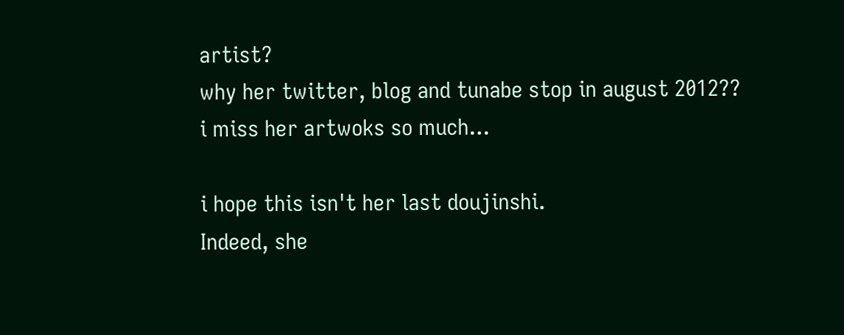artist?
why her twitter, blog and tunabe stop in august 2012??
i miss her artwoks so much...

i hope this isn't her last doujinshi.
Indeed, she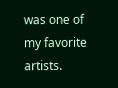was one of my favorite artists.